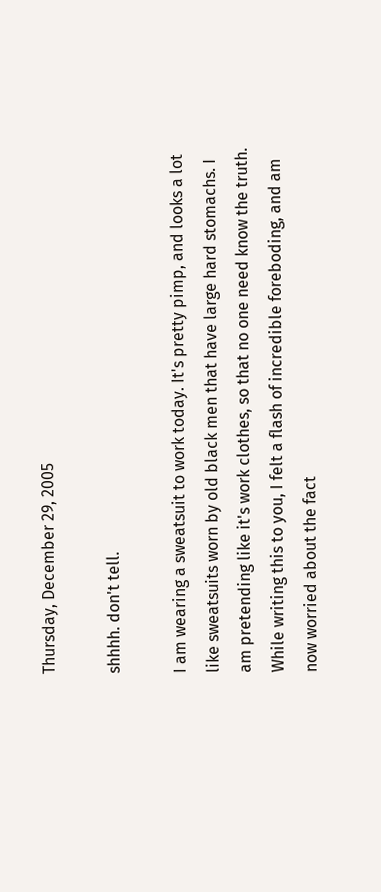Thursday, December 29, 2005

shhhh. don't tell.

I am wearing a sweatsuit to work today. It's pretty pimp, and looks a lot like sweatsuits worn by old black men that have large hard stomachs. I am pretending like it's work clothes, so that no one need know the truth. While writing this to you, I felt a flash of incredible foreboding, and am now worried about the fact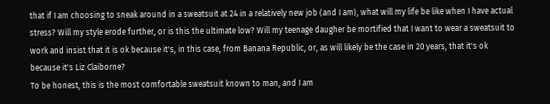that if I am choosing to sneak around in a sweatsuit at 24 in a relatively new job (and I am), what will my life be like when I have actual stress? Will my style erode further, or is this the ultimate low? Will my teenage daugher be mortified that I want to wear a sweatsuit to work and insist that it is ok because it's, in this case, from Banana Republic, or, as will likely be the case in 20 years, that it's ok because it's Liz Claiborne?
To be honest, this is the most comfortable sweatsuit known to man, and I am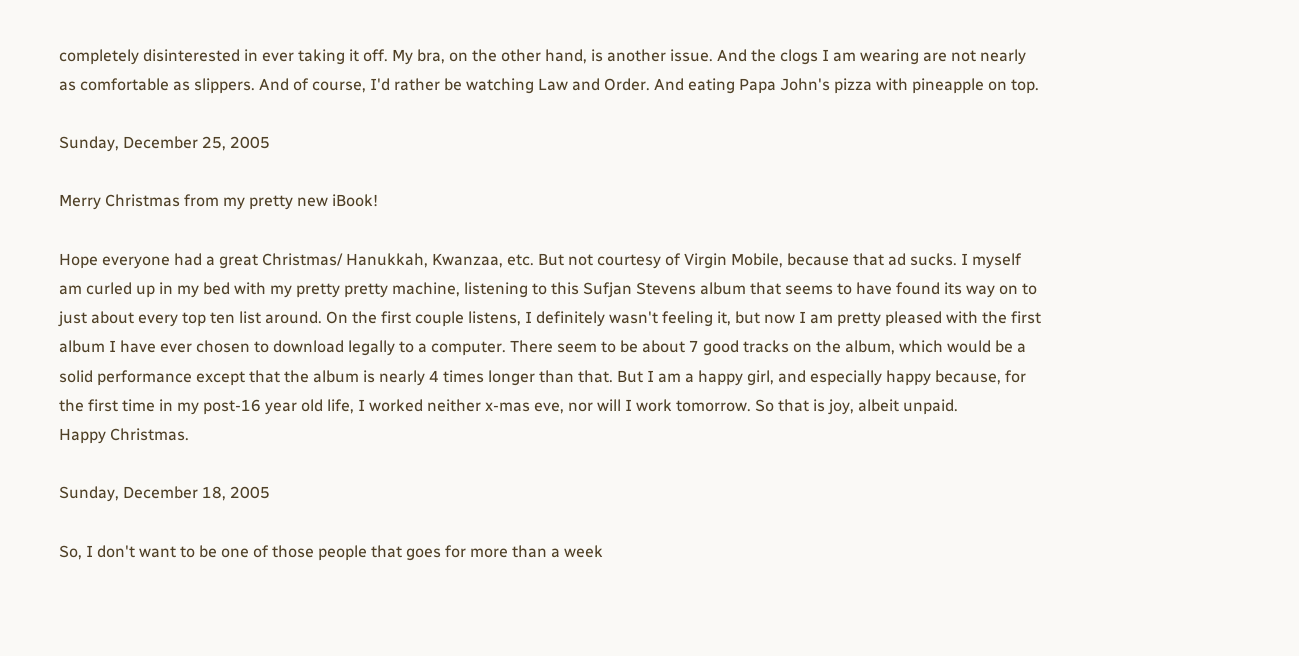completely disinterested in ever taking it off. My bra, on the other hand, is another issue. And the clogs I am wearing are not nearly as comfortable as slippers. And of course, I'd rather be watching Law and Order. And eating Papa John's pizza with pineapple on top.

Sunday, December 25, 2005

Merry Christmas from my pretty new iBook!

Hope everyone had a great Christmas/ Hanukkah, Kwanzaa, etc. But not courtesy of Virgin Mobile, because that ad sucks. I myself am curled up in my bed with my pretty pretty machine, listening to this Sufjan Stevens album that seems to have found its way on to just about every top ten list around. On the first couple listens, I definitely wasn't feeling it, but now I am pretty pleased with the first album I have ever chosen to download legally to a computer. There seem to be about 7 good tracks on the album, which would be a solid performance except that the album is nearly 4 times longer than that. But I am a happy girl, and especially happy because, for the first time in my post-16 year old life, I worked neither x-mas eve, nor will I work tomorrow. So that is joy, albeit unpaid.
Happy Christmas.

Sunday, December 18, 2005

So, I don't want to be one of those people that goes for more than a week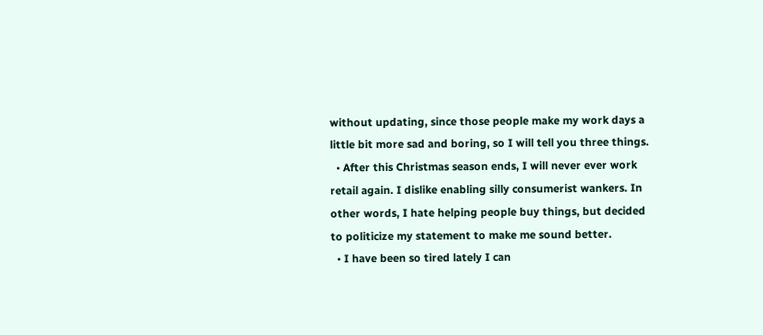without updating, since those people make my work days a little bit more sad and boring, so I will tell you three things.
  • After this Christmas season ends, I will never ever work retail again. I dislike enabling silly consumerist wankers. In other words, I hate helping people buy things, but decided to politicize my statement to make me sound better.
  • I have been so tired lately I can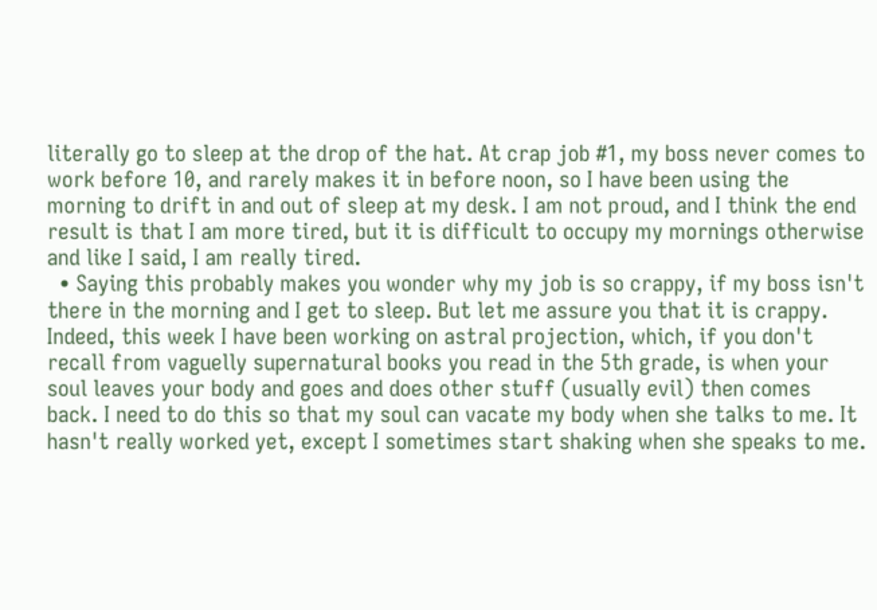literally go to sleep at the drop of the hat. At crap job #1, my boss never comes to work before 10, and rarely makes it in before noon, so I have been using the morning to drift in and out of sleep at my desk. I am not proud, and I think the end result is that I am more tired, but it is difficult to occupy my mornings otherwise and like I said, I am really tired.
  • Saying this probably makes you wonder why my job is so crappy, if my boss isn't there in the morning and I get to sleep. But let me assure you that it is crappy. Indeed, this week I have been working on astral projection, which, if you don't recall from vaguelly supernatural books you read in the 5th grade, is when your soul leaves your body and goes and does other stuff (usually evil) then comes back. I need to do this so that my soul can vacate my body when she talks to me. It hasn't really worked yet, except I sometimes start shaking when she speaks to me.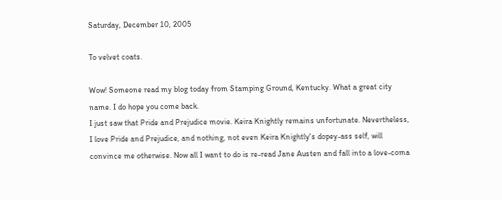Saturday, December 10, 2005

To velvet coats.

Wow! Someone read my blog today from Stamping Ground, Kentucky. What a great city name. I do hope you come back.
I just saw that Pride and Prejudice movie. Keira Knightly remains unfortunate. Nevertheless, I love Pride and Prejudice, and nothing, not even Keira Knightly's dopey-ass self, will convince me otherwise. Now all I want to do is re-read Jane Austen and fall into a love-coma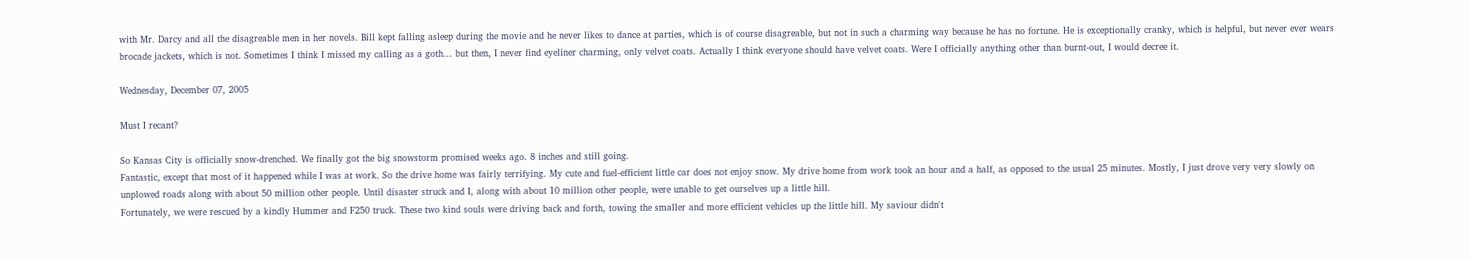with Mr. Darcy and all the disagreable men in her novels. Bill kept falling asleep during the movie and he never likes to dance at parties, which is of course disagreable, but not in such a charming way because he has no fortune. He is exceptionally cranky, which is helpful, but never ever wears brocade jackets, which is not. Sometimes I think I missed my calling as a goth... but then, I never find eyeliner charming, only velvet coats. Actually I think everyone should have velvet coats. Were I officially anything other than burnt-out, I would decree it.

Wednesday, December 07, 2005

Must I recant?

So Kansas City is officially snow-drenched. We finally got the big snowstorm promised weeks ago. 8 inches and still going.
Fantastic, except that most of it happened while I was at work. So the drive home was fairly terrifying. My cute and fuel-efficient little car does not enjoy snow. My drive home from work took an hour and a half, as opposed to the usual 25 minutes. Mostly, I just drove very very slowly on unplowed roads along with about 50 million other people. Until disaster struck and I, along with about 10 million other people, were unable to get ourselves up a little hill.
Fortunately, we were rescued by a kindly Hummer and F250 truck. These two kind souls were driving back and forth, towing the smaller and more efficient vehicles up the little hill. My saviour didn't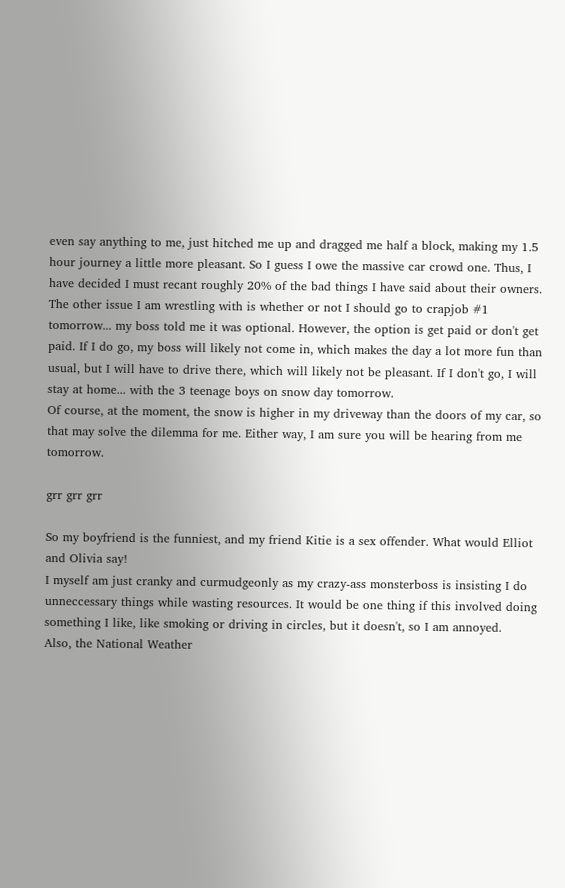even say anything to me, just hitched me up and dragged me half a block, making my 1.5 hour journey a little more pleasant. So I guess I owe the massive car crowd one. Thus, I have decided I must recant roughly 20% of the bad things I have said about their owners.
The other issue I am wrestling with is whether or not I should go to crapjob #1 tomorrow... my boss told me it was optional. However, the option is get paid or don't get paid. If I do go, my boss will likely not come in, which makes the day a lot more fun than usual, but I will have to drive there, which will likely not be pleasant. If I don't go, I will stay at home... with the 3 teenage boys on snow day tomorrow.
Of course, at the moment, the snow is higher in my driveway than the doors of my car, so that may solve the dilemma for me. Either way, I am sure you will be hearing from me tomorrow.

grr grr grr

So my boyfriend is the funniest, and my friend Kitie is a sex offender. What would Elliot and Olivia say!
I myself am just cranky and curmudgeonly as my crazy-ass monsterboss is insisting I do unneccessary things while wasting resources. It would be one thing if this involved doing something I like, like smoking or driving in circles, but it doesn't, so I am annoyed.
Also, the National Weather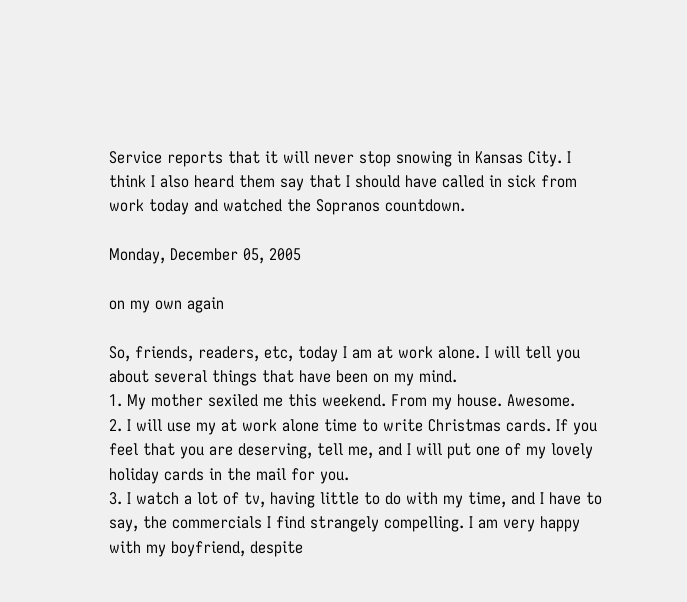Service reports that it will never stop snowing in Kansas City. I think I also heard them say that I should have called in sick from work today and watched the Sopranos countdown.

Monday, December 05, 2005

on my own again

So, friends, readers, etc, today I am at work alone. I will tell you about several things that have been on my mind.
1. My mother sexiled me this weekend. From my house. Awesome.
2. I will use my at work alone time to write Christmas cards. If you feel that you are deserving, tell me, and I will put one of my lovely holiday cards in the mail for you.
3. I watch a lot of tv, having little to do with my time, and I have to say, the commercials I find strangely compelling. I am very happy with my boyfriend, despite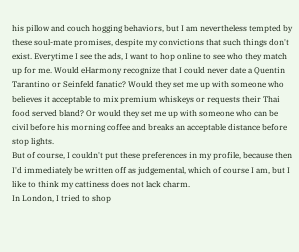his pillow and couch hogging behaviors, but I am nevertheless tempted by these soul-mate promises, despite my convictions that such things don't exist. Everytime I see the ads, I want to hop online to see who they match up for me. Would eHarmony recognize that I could never date a Quentin Tarantino or Seinfeld fanatic? Would they set me up with someone who believes it acceptable to mix premium whiskeys or requests their Thai food served bland? Or would they set me up with someone who can be civil before his morning coffee and breaks an acceptable distance before stop lights.
But of course, I couldn't put these preferences in my profile, because then I'd immediately be written off as judgemental, which of course I am, but I like to think my cattiness does not lack charm.
In London, I tried to shop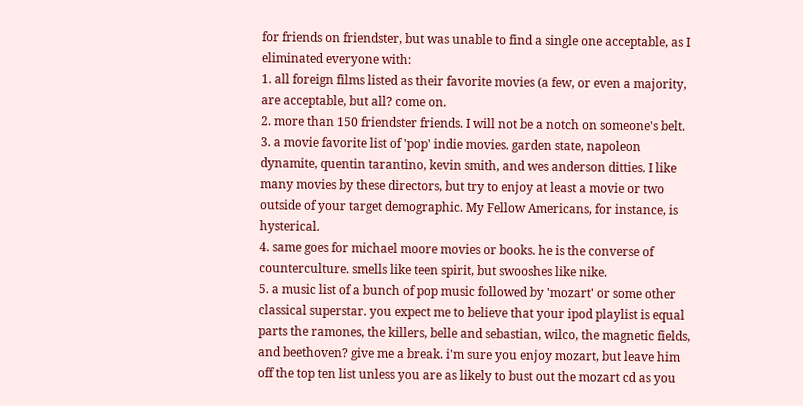for friends on friendster, but was unable to find a single one acceptable, as I eliminated everyone with:
1. all foreign films listed as their favorite movies (a few, or even a majority, are acceptable, but all? come on.
2. more than 150 friendster friends. I will not be a notch on someone's belt.
3. a movie favorite list of 'pop' indie movies. garden state, napoleon dynamite, quentin tarantino, kevin smith, and wes anderson ditties. I like many movies by these directors, but try to enjoy at least a movie or two outside of your target demographic. My Fellow Americans, for instance, is hysterical.
4. same goes for michael moore movies or books. he is the converse of counterculture. smells like teen spirit, but swooshes like nike.
5. a music list of a bunch of pop music followed by 'mozart' or some other classical superstar. you expect me to believe that your ipod playlist is equal parts the ramones, the killers, belle and sebastian, wilco, the magnetic fields, and beethoven? give me a break. i'm sure you enjoy mozart, but leave him off the top ten list unless you are as likely to bust out the mozart cd as you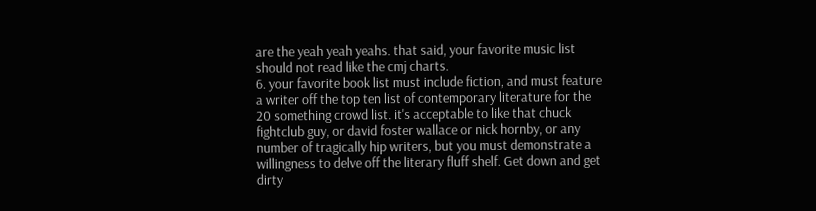are the yeah yeah yeahs. that said, your favorite music list should not read like the cmj charts.
6. your favorite book list must include fiction, and must feature a writer off the top ten list of contemporary literature for the 20 something crowd list. it's acceptable to like that chuck fightclub guy, or david foster wallace or nick hornby, or any number of tragically hip writers, but you must demonstrate a willingness to delve off the literary fluff shelf. Get down and get dirty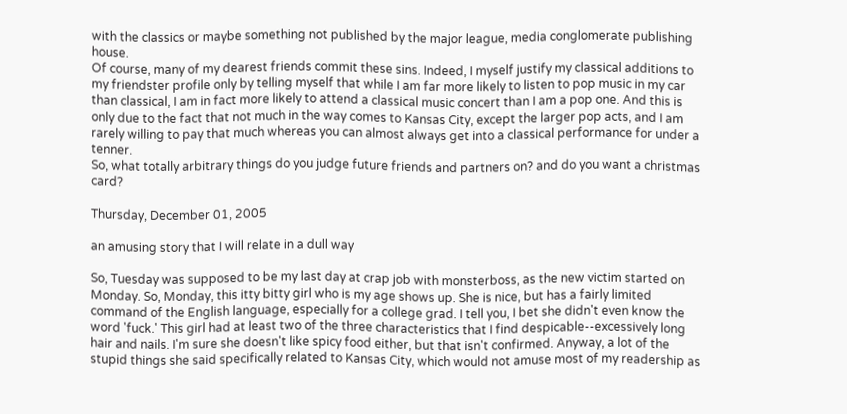with the classics or maybe something not published by the major league, media conglomerate publishing house.
Of course, many of my dearest friends commit these sins. Indeed, I myself justify my classical additions to my friendster profile only by telling myself that while I am far more likely to listen to pop music in my car than classical, I am in fact more likely to attend a classical music concert than I am a pop one. And this is only due to the fact that not much in the way comes to Kansas City, except the larger pop acts, and I am rarely willing to pay that much whereas you can almost always get into a classical performance for under a tenner.
So, what totally arbitrary things do you judge future friends and partners on? and do you want a christmas card?

Thursday, December 01, 2005

an amusing story that I will relate in a dull way

So, Tuesday was supposed to be my last day at crap job with monsterboss, as the new victim started on Monday. So, Monday, this itty bitty girl who is my age shows up. She is nice, but has a fairly limited command of the English language, especially for a college grad. I tell you, I bet she didn't even know the word 'fuck.' This girl had at least two of the three characteristics that I find despicable--excessively long hair and nails. I'm sure she doesn't like spicy food either, but that isn't confirmed. Anyway, a lot of the stupid things she said specifically related to Kansas City, which would not amuse most of my readership as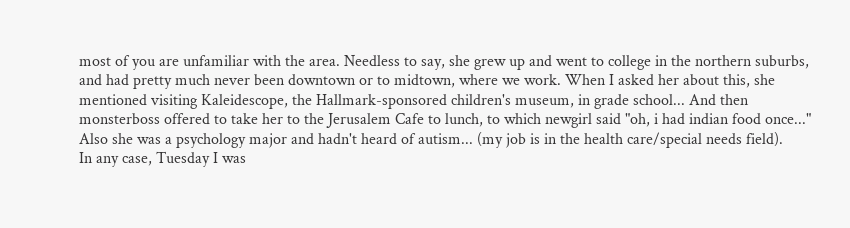most of you are unfamiliar with the area. Needless to say, she grew up and went to college in the northern suburbs, and had pretty much never been downtown or to midtown, where we work. When I asked her about this, she mentioned visiting Kaleidescope, the Hallmark-sponsored children's museum, in grade school... And then monsterboss offered to take her to the Jerusalem Cafe to lunch, to which newgirl said "oh, i had indian food once..." Also she was a psychology major and hadn't heard of autism... (my job is in the health care/special needs field).
In any case, Tuesday I was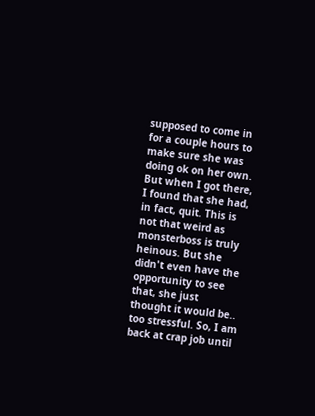supposed to come in for a couple hours to make sure she was doing ok on her own. But when I got there, I found that she had, in fact, quit. This is not that weird as monsterboss is truly heinous. But she didn't even have the opportunity to see that, she just thought it would be.. too stressful. So, I am back at crap job until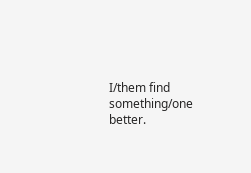I/them find something/one better.